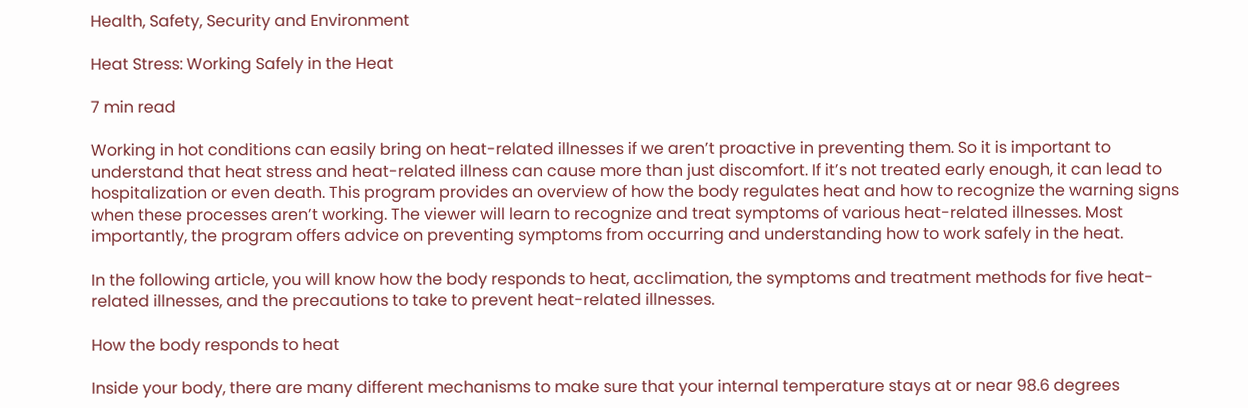Health, Safety, Security and Environment

Heat Stress: Working Safely in the Heat

7 min read

Working in hot conditions can easily bring on heat-related illnesses if we aren’t proactive in preventing them. So it is important to understand that heat stress and heat-related illness can cause more than just discomfort. If it’s not treated early enough, it can lead to hospitalization or even death. This program provides an overview of how the body regulates heat and how to recognize the warning signs when these processes aren’t working. The viewer will learn to recognize and treat symptoms of various heat-related illnesses. Most importantly, the program offers advice on preventing symptoms from occurring and understanding how to work safely in the heat.

In the following article, you will know how the body responds to heat, acclimation, the symptoms and treatment methods for five heat-related illnesses, and the precautions to take to prevent heat-related illnesses.

How the body responds to heat

Inside your body, there are many different mechanisms to make sure that your internal temperature stays at or near 98.6 degrees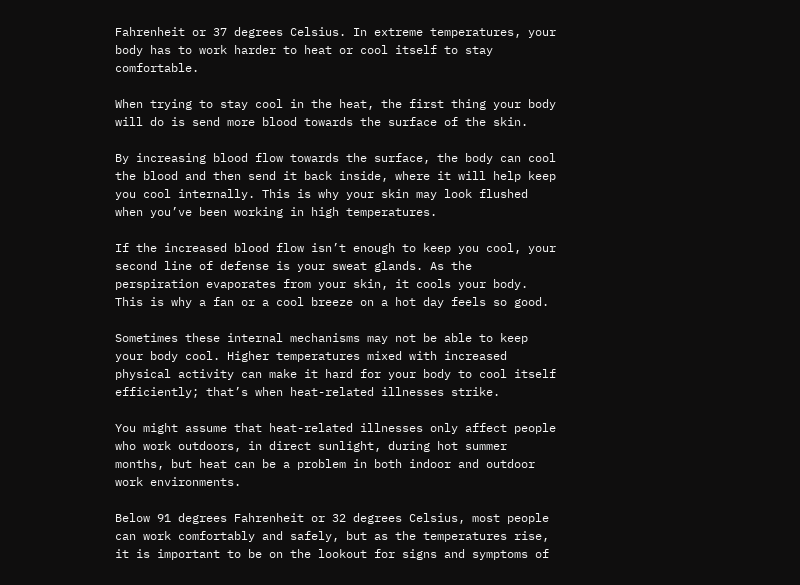Fahrenheit or 37 degrees Celsius. In extreme temperatures, your body has to work harder to heat or cool itself to stay comfortable.

When trying to stay cool in the heat, the first thing your body will do is send more blood towards the surface of the skin.

By increasing blood flow towards the surface, the body can cool the blood and then send it back inside, where it will help keep you cool internally. This is why your skin may look flushed when you’ve been working in high temperatures.

If the increased blood flow isn’t enough to keep you cool, your second line of defense is your sweat glands. As the perspiration evaporates from your skin, it cools your body. This is why a fan or a cool breeze on a hot day feels so good.

Sometimes these internal mechanisms may not be able to keep your body cool. Higher temperatures mixed with increased physical activity can make it hard for your body to cool itself efficiently; that’s when heat-related illnesses strike.

You might assume that heat-related illnesses only affect people who work outdoors, in direct sunlight, during hot summer months, but heat can be a problem in both indoor and outdoor work environments.

Below 91 degrees Fahrenheit or 32 degrees Celsius, most people can work comfortably and safely, but as the temperatures rise, it is important to be on the lookout for signs and symptoms of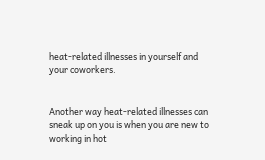heat-related illnesses in yourself and your coworkers.


Another way heat-related illnesses can sneak up on you is when you are new to working in hot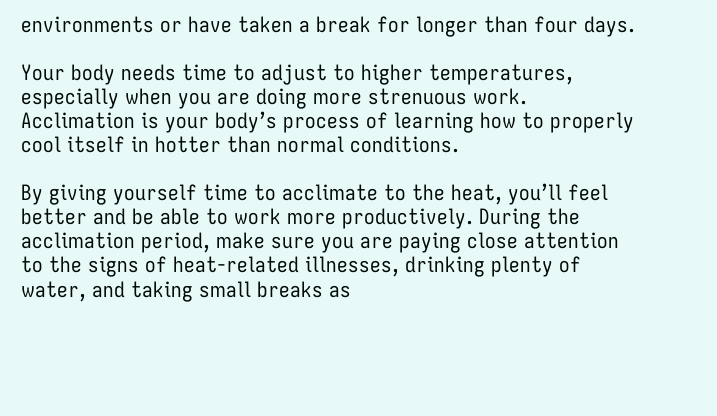environments or have taken a break for longer than four days.

Your body needs time to adjust to higher temperatures, especially when you are doing more strenuous work. Acclimation is your body’s process of learning how to properly cool itself in hotter than normal conditions.

By giving yourself time to acclimate to the heat, you’ll feel better and be able to work more productively. During the acclimation period, make sure you are paying close attention to the signs of heat-related illnesses, drinking plenty of water, and taking small breaks as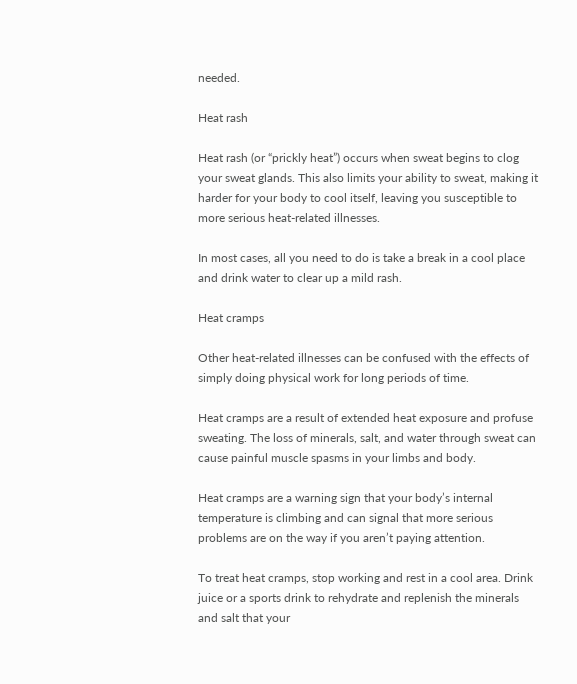needed.

Heat rash

Heat rash (or “prickly heat”) occurs when sweat begins to clog your sweat glands. This also limits your ability to sweat, making it harder for your body to cool itself, leaving you susceptible to more serious heat-related illnesses.

In most cases, all you need to do is take a break in a cool place and drink water to clear up a mild rash.

Heat cramps

Other heat-related illnesses can be confused with the effects of simply doing physical work for long periods of time.

Heat cramps are a result of extended heat exposure and profuse sweating. The loss of minerals, salt, and water through sweat can cause painful muscle spasms in your limbs and body.

Heat cramps are a warning sign that your body’s internal temperature is climbing and can signal that more serious problems are on the way if you aren’t paying attention.

To treat heat cramps, stop working and rest in a cool area. Drink juice or a sports drink to rehydrate and replenish the minerals and salt that your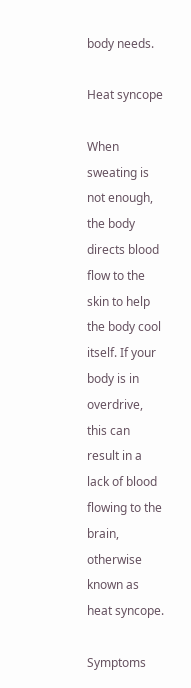body needs.

Heat syncope

When sweating is not enough, the body directs blood flow to the skin to help the body cool itself. If your body is in overdrive, this can result in a lack of blood flowing to the brain, otherwise known as heat syncope.

Symptoms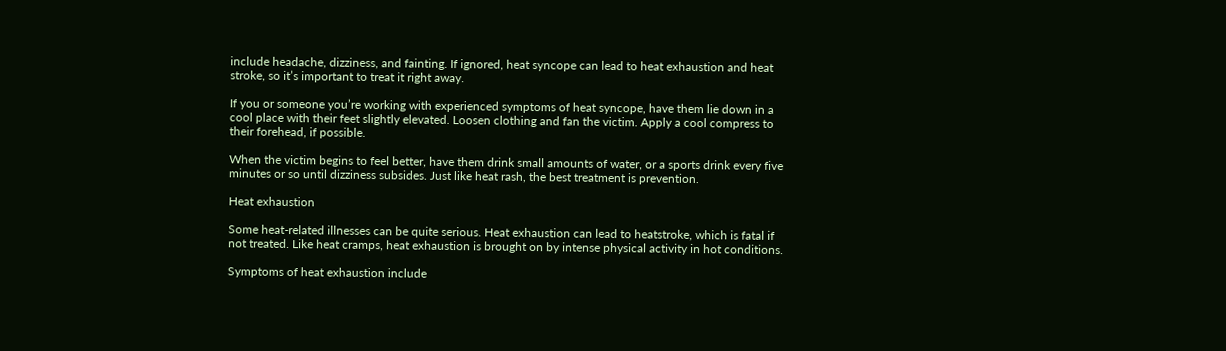include headache, dizziness, and fainting. If ignored, heat syncope can lead to heat exhaustion and heat stroke, so it’s important to treat it right away.

If you or someone you’re working with experienced symptoms of heat syncope, have them lie down in a cool place with their feet slightly elevated. Loosen clothing and fan the victim. Apply a cool compress to their forehead, if possible.

When the victim begins to feel better, have them drink small amounts of water, or a sports drink every five minutes or so until dizziness subsides. Just like heat rash, the best treatment is prevention.

Heat exhaustion

Some heat-related illnesses can be quite serious. Heat exhaustion can lead to heatstroke, which is fatal if not treated. Like heat cramps, heat exhaustion is brought on by intense physical activity in hot conditions.

Symptoms of heat exhaustion include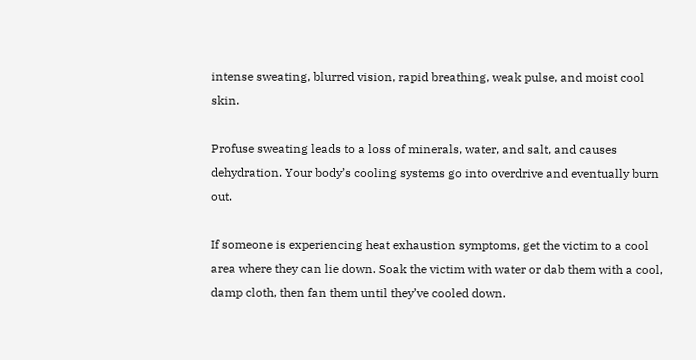intense sweating, blurred vision, rapid breathing, weak pulse, and moist cool skin.

Profuse sweating leads to a loss of minerals, water, and salt, and causes dehydration. Your body’s cooling systems go into overdrive and eventually burn out.

If someone is experiencing heat exhaustion symptoms, get the victim to a cool area where they can lie down. Soak the victim with water or dab them with a cool, damp cloth, then fan them until they’ve cooled down.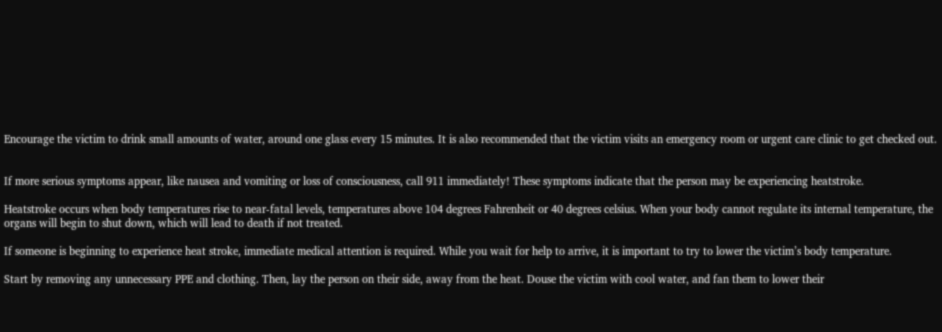Encourage the victim to drink small amounts of water, around one glass every 15 minutes. It is also recommended that the victim visits an emergency room or urgent care clinic to get checked out.


If more serious symptoms appear, like nausea and vomiting or loss of consciousness, call 911 immediately! These symptoms indicate that the person may be experiencing heatstroke.

Heatstroke occurs when body temperatures rise to near-fatal levels, temperatures above 104 degrees Fahrenheit or 40 degrees celsius. When your body cannot regulate its internal temperature, the organs will begin to shut down, which will lead to death if not treated.

If someone is beginning to experience heat stroke, immediate medical attention is required. While you wait for help to arrive, it is important to try to lower the victim’s body temperature.

Start by removing any unnecessary PPE and clothing. Then, lay the person on their side, away from the heat. Douse the victim with cool water, and fan them to lower their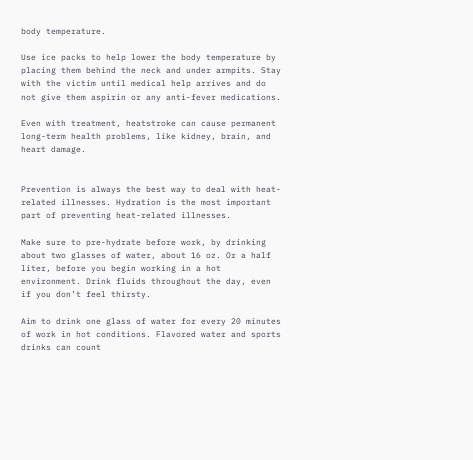body temperature.

Use ice packs to help lower the body temperature by placing them behind the neck and under armpits. Stay with the victim until medical help arrives and do not give them aspirin or any anti-fever medications.

Even with treatment, heatstroke can cause permanent long-term health problems, like kidney, brain, and heart damage.


Prevention is always the best way to deal with heat-related illnesses. Hydration is the most important part of preventing heat-related illnesses.

Make sure to pre-hydrate before work, by drinking about two glasses of water, about 16 oz. Or a half liter, before you begin working in a hot environment. Drink fluids throughout the day, even if you don’t feel thirsty.

Aim to drink one glass of water for every 20 minutes of work in hot conditions. Flavored water and sports drinks can count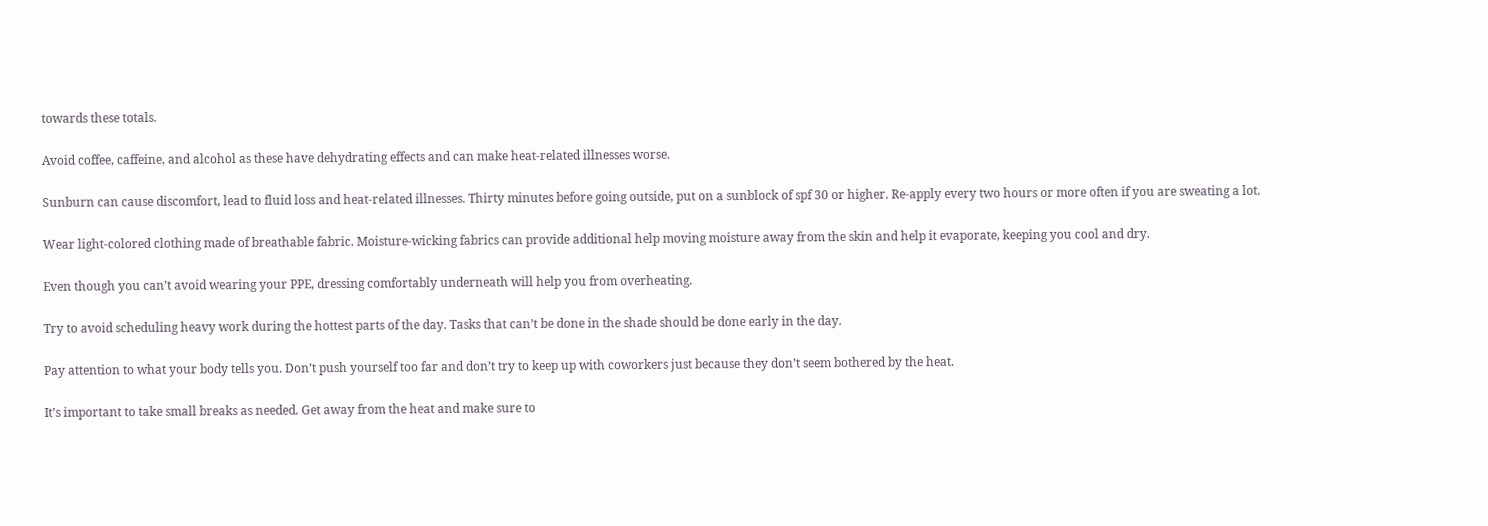towards these totals.

Avoid coffee, caffeine, and alcohol as these have dehydrating effects and can make heat-related illnesses worse.

Sunburn can cause discomfort, lead to fluid loss and heat-related illnesses. Thirty minutes before going outside, put on a sunblock of spf 30 or higher. Re-apply every two hours or more often if you are sweating a lot.

Wear light-colored clothing made of breathable fabric. Moisture-wicking fabrics can provide additional help moving moisture away from the skin and help it evaporate, keeping you cool and dry.

Even though you can’t avoid wearing your PPE, dressing comfortably underneath will help you from overheating.

Try to avoid scheduling heavy work during the hottest parts of the day. Tasks that can’t be done in the shade should be done early in the day.

Pay attention to what your body tells you. Don’t push yourself too far and don’t try to keep up with coworkers just because they don’t seem bothered by the heat.

It’s important to take small breaks as needed. Get away from the heat and make sure to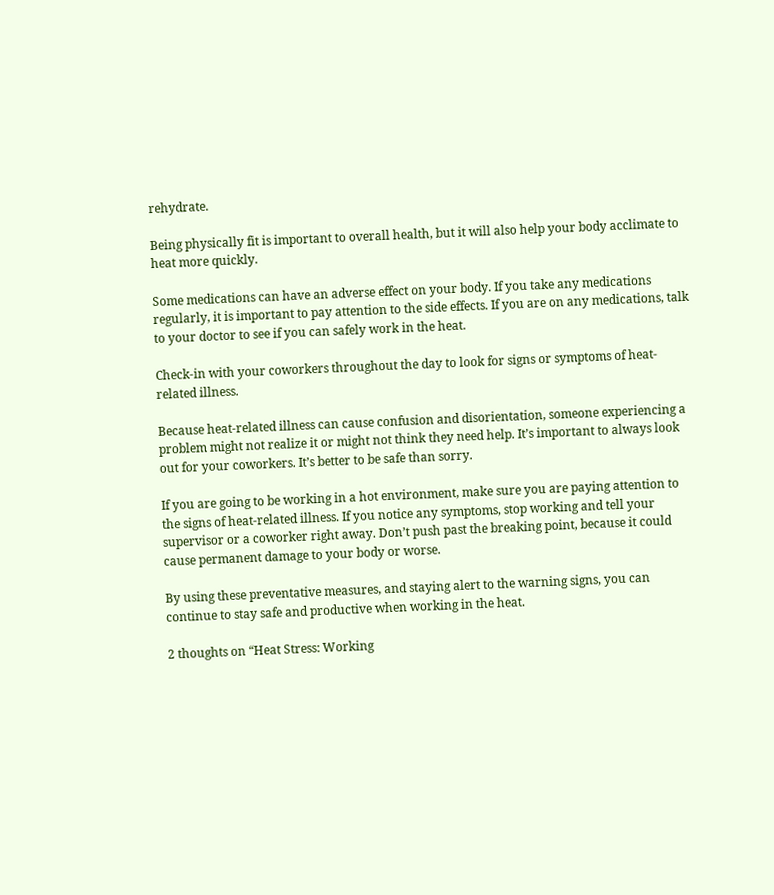rehydrate.

Being physically fit is important to overall health, but it will also help your body acclimate to heat more quickly.

Some medications can have an adverse effect on your body. If you take any medications regularly, it is important to pay attention to the side effects. If you are on any medications, talk to your doctor to see if you can safely work in the heat.

Check-in with your coworkers throughout the day to look for signs or symptoms of heat-related illness.

Because heat-related illness can cause confusion and disorientation, someone experiencing a problem might not realize it or might not think they need help. It’s important to always look out for your coworkers. It’s better to be safe than sorry.

If you are going to be working in a hot environment, make sure you are paying attention to the signs of heat-related illness. If you notice any symptoms, stop working and tell your supervisor or a coworker right away. Don’t push past the breaking point, because it could cause permanent damage to your body or worse.

By using these preventative measures, and staying alert to the warning signs, you can continue to stay safe and productive when working in the heat.

2 thoughts on “Heat Stress: Working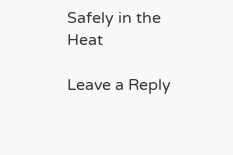Safely in the Heat

Leave a Reply